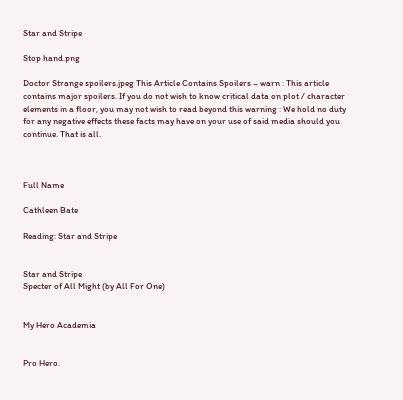Star and Stripe

Stop hand.png

Doctor Strange spoilers.jpeg This Article Contains Spoilers – warn : This article contains major spoilers. If you do not wish to know critical data on plot / character elements in a floor, you may not wish to read beyond this warning : We hold no duty for any negative effects these facts may have on your use of said media should you continue. That is all.



Full Name

Cathleen Bate

Reading: Star and Stripe


Star and Stripe
Specter of All Might (by All For One)


My Hero Academia


Pro Hero.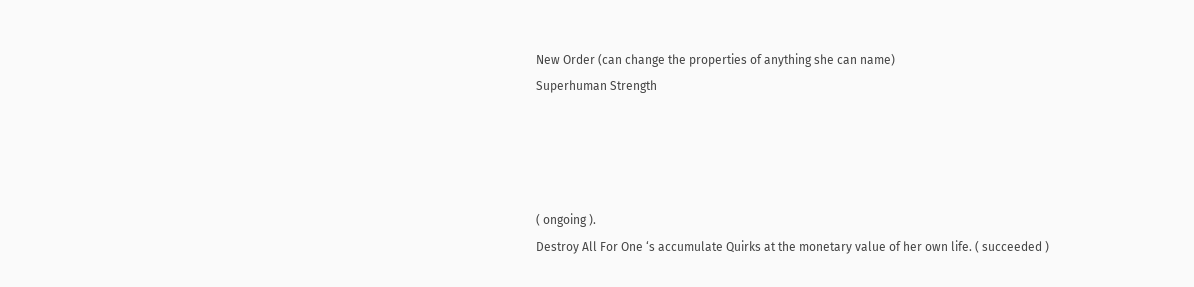New Order (can change the properties of anything she can name)
Superhuman Strength




( ongoing ).
Destroy All For One ‘s accumulate Quirks at the monetary value of her own life. ( succeeded )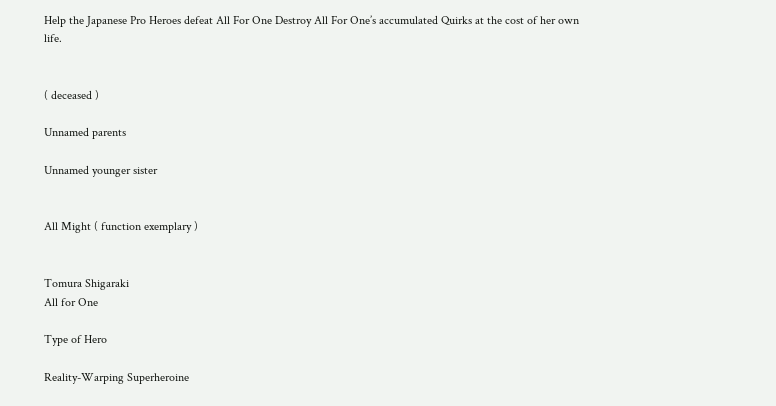Help the Japanese Pro Heroes defeat All For One Destroy All For One’s accumulated Quirks at the cost of her own life.


( deceased )

Unnamed parents

Unnamed younger sister


All Might ( function exemplary )


Tomura Shigaraki
All for One

Type of Hero

Reality-Warping Superheroine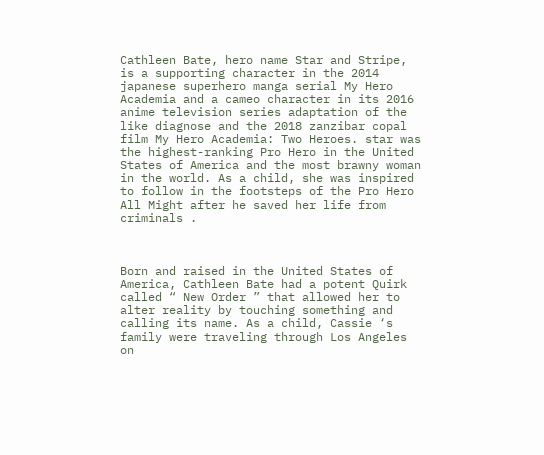Cathleen Bate, hero name Star and Stripe, is a supporting character in the 2014 japanese superhero manga serial My Hero Academia and a cameo character in its 2016 anime television series adaptation of the like diagnose and the 2018 zanzibar copal film My Hero Academia: Two Heroes. star was the highest-ranking Pro Hero in the United States of America and the most brawny woman in the world. As a child, she was inspired to follow in the footsteps of the Pro Hero All Might after he saved her life from criminals .



Born and raised in the United States of America, Cathleen Bate had a potent Quirk called “ New Order ” that allowed her to alter reality by touching something and calling its name. As a child, Cassie ‘s family were traveling through Los Angeles on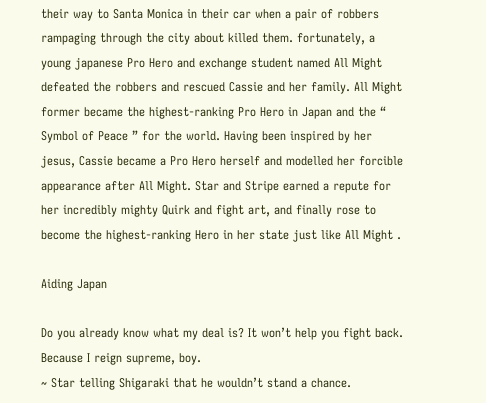their way to Santa Monica in their car when a pair of robbers rampaging through the city about killed them. fortunately, a young japanese Pro Hero and exchange student named All Might defeated the robbers and rescued Cassie and her family. All Might former became the highest-ranking Pro Hero in Japan and the “ Symbol of Peace ” for the world. Having been inspired by her jesus, Cassie became a Pro Hero herself and modelled her forcible appearance after All Might. Star and Stripe earned a repute for her incredibly mighty Quirk and fight art, and finally rose to become the highest-ranking Hero in her state just like All Might .

Aiding Japan

Do you already know what my deal is? It won’t help you fight back. Because I reign supreme, boy.
~ Star telling Shigaraki that he wouldn’t stand a chance.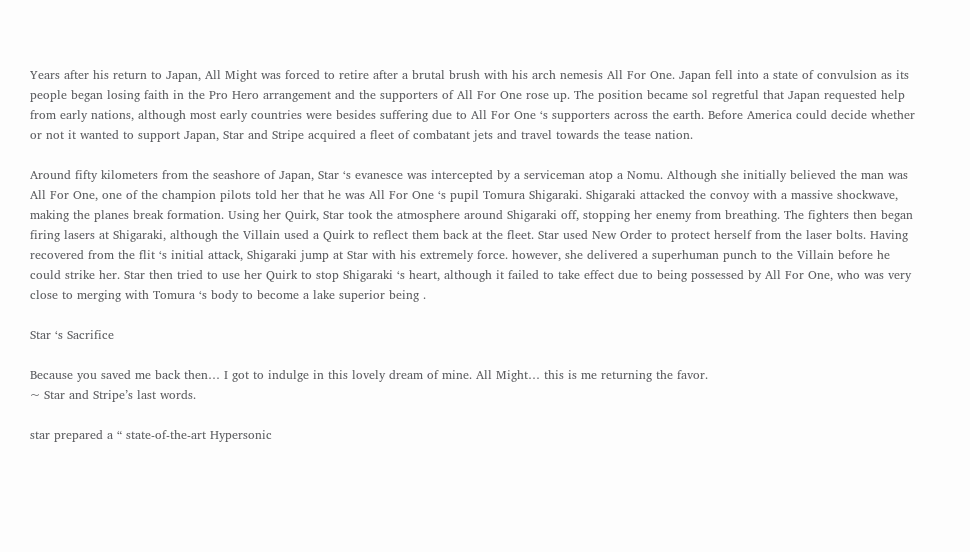Years after his return to Japan, All Might was forced to retire after a brutal brush with his arch nemesis All For One. Japan fell into a state of convulsion as its people began losing faith in the Pro Hero arrangement and the supporters of All For One rose up. The position became sol regretful that Japan requested help from early nations, although most early countries were besides suffering due to All For One ‘s supporters across the earth. Before America could decide whether or not it wanted to support Japan, Star and Stripe acquired a fleet of combatant jets and travel towards the tease nation.

Around fifty kilometers from the seashore of Japan, Star ‘s evanesce was intercepted by a serviceman atop a Nomu. Although she initially believed the man was All For One, one of the champion pilots told her that he was All For One ‘s pupil Tomura Shigaraki. Shigaraki attacked the convoy with a massive shockwave, making the planes break formation. Using her Quirk, Star took the atmosphere around Shigaraki off, stopping her enemy from breathing. The fighters then began firing lasers at Shigaraki, although the Villain used a Quirk to reflect them back at the fleet. Star used New Order to protect herself from the laser bolts. Having recovered from the flit ‘s initial attack, Shigaraki jump at Star with his extremely force. however, she delivered a superhuman punch to the Villain before he could strike her. Star then tried to use her Quirk to stop Shigaraki ‘s heart, although it failed to take effect due to being possessed by All For One, who was very close to merging with Tomura ‘s body to become a lake superior being .

Star ‘s Sacrifice

Because you saved me back then… I got to indulge in this lovely dream of mine. All Might… this is me returning the favor.
~ Star and Stripe’s last words.

star prepared a “ state-of-the-art Hypersonic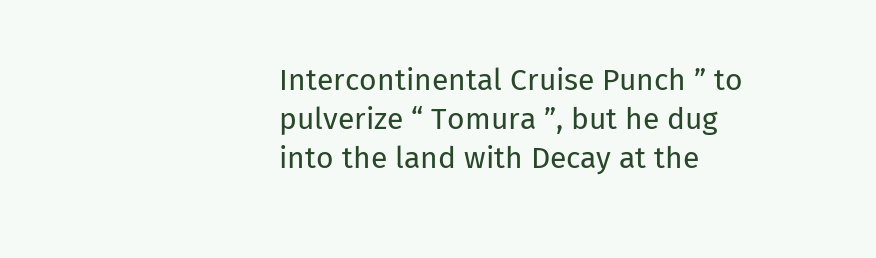Intercontinental Cruise Punch ” to pulverize “ Tomura ”, but he dug into the land with Decay at the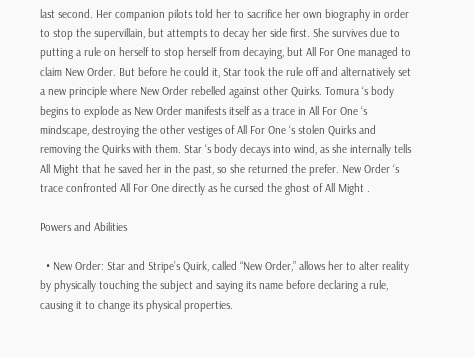last second. Her companion pilots told her to sacrifice her own biography in order to stop the supervillain, but attempts to decay her side first. She survives due to putting a rule on herself to stop herself from decaying, but All For One managed to claim New Order. But before he could it, Star took the rule off and alternatively set a new principle where New Order rebelled against other Quirks. Tomura ‘s body begins to explode as New Order manifests itself as a trace in All For One ‘s mindscape, destroying the other vestiges of All For One ‘s stolen Quirks and removing the Quirks with them. Star ‘s body decays into wind, as she internally tells All Might that he saved her in the past, so she returned the prefer. New Order ‘s trace confronted All For One directly as he cursed the ghost of All Might .

Powers and Abilities

  • New Order: Star and Stripe’s Quirk, called “New Order,” allows her to alter reality by physically touching the subject and saying its name before declaring a rule, causing it to change its physical properties.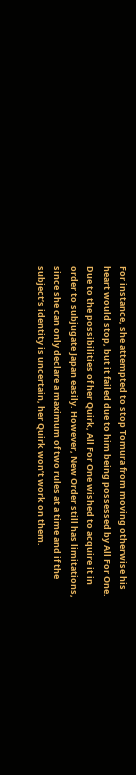For instance, she attempted to stop Tomura from moving otherwise his heart would stop, but it failed due to him being possessed by All For One. Due to the possibilities of her Quirk, All For One wished to acquire it in order to subjugate Japan easily. However, New Order still has limitations, since she can only declare a maximum of two rules at a time and if the subject’s identity is uncertain, her Quirk won’t work on them.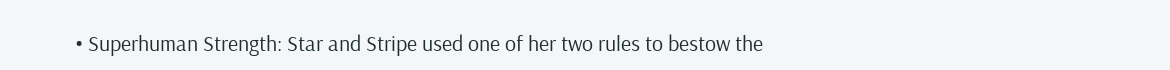• Superhuman Strength: Star and Stripe used one of her two rules to bestow the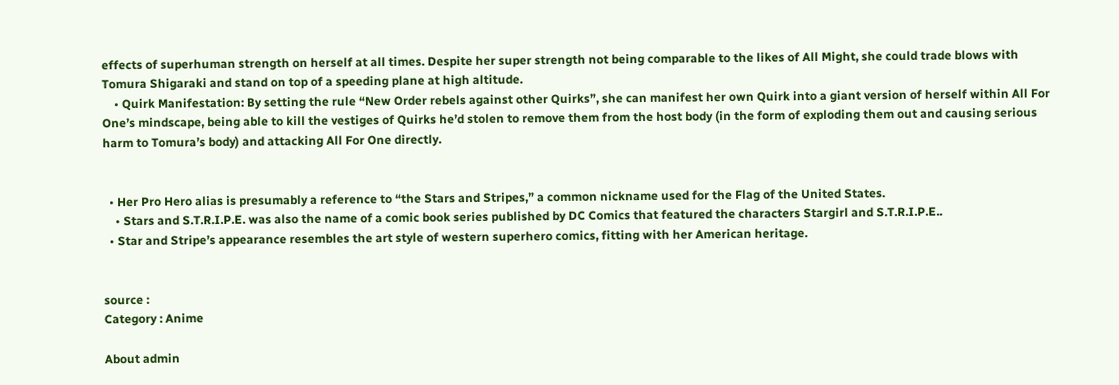effects of superhuman strength on herself at all times. Despite her super strength not being comparable to the likes of All Might, she could trade blows with Tomura Shigaraki and stand on top of a speeding plane at high altitude.
    • Quirk Manifestation: By setting the rule “New Order rebels against other Quirks”, she can manifest her own Quirk into a giant version of herself within All For One’s mindscape, being able to kill the vestiges of Quirks he’d stolen to remove them from the host body (in the form of exploding them out and causing serious harm to Tomura’s body) and attacking All For One directly.


  • Her Pro Hero alias is presumably a reference to “the Stars and Stripes,” a common nickname used for the Flag of the United States.
    • Stars and S.T.R.I.P.E. was also the name of a comic book series published by DC Comics that featured the characters Stargirl and S.T.R.I.P.E..
  • Star and Stripe’s appearance resembles the art style of western superhero comics, fitting with her American heritage.


source :
Category : Anime

About admin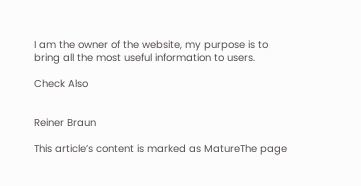I am the owner of the website, my purpose is to bring all the most useful information to users.

Check Also


Reiner Braun

This article’s content is marked as MatureThe page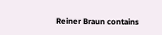Reiner Braun contains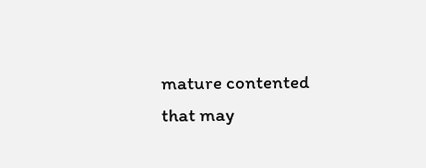mature contented that may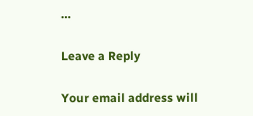…

Leave a Reply

Your email address will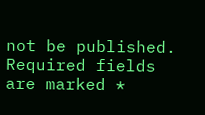not be published. Required fields are marked *